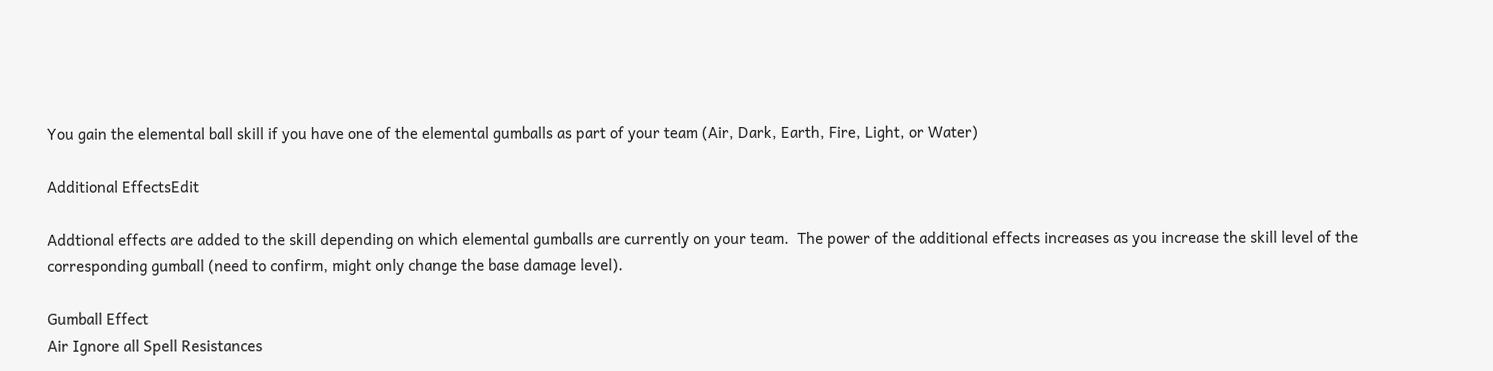You gain the elemental ball skill if you have one of the elemental gumballs as part of your team (Air, Dark, Earth, Fire, Light, or Water)

Additional EffectsEdit

Addtional effects are added to the skill depending on which elemental gumballs are currently on your team.  The power of the additional effects increases as you increase the skill level of the corresponding gumball (need to confirm, might only change the base damage level).

Gumball Effect
Air Ignore all Spell Resistances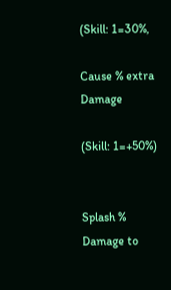(Skill: 1=30%,

Cause % extra Damage

(Skill: 1=+50%)


Splash % Damage to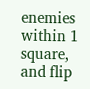enemies within 1 square, and flip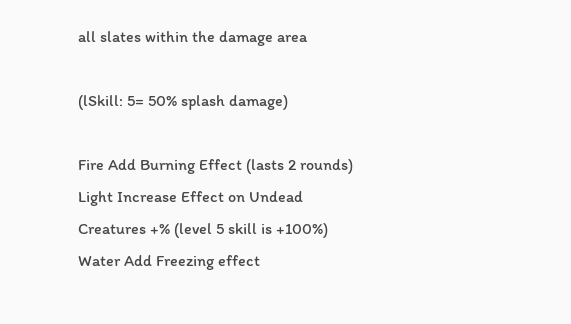all slates within the damage area

(lSkill: 5= 50% splash damage)

Fire Add Burning Effect (lasts 2 rounds)
Light Increase Effect on Undead Creatures +% (level 5 skill is +100%)
Water Add Freezing effect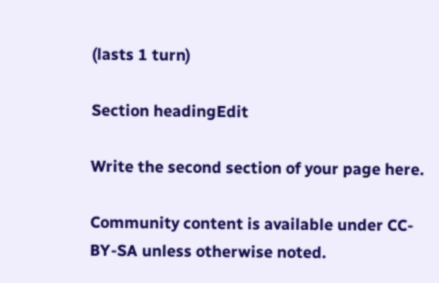(lasts 1 turn)

Section headingEdit

Write the second section of your page here.

Community content is available under CC-BY-SA unless otherwise noted.